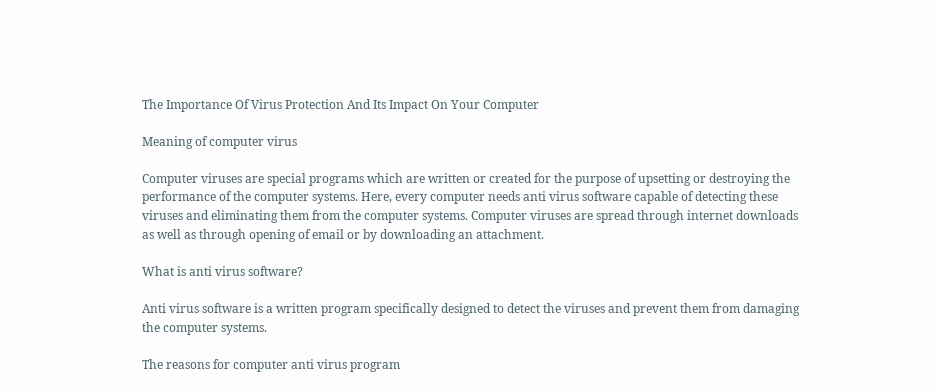The Importance Of Virus Protection And Its Impact On Your Computer

Meaning of computer virus

Computer viruses are special programs which are written or created for the purpose of upsetting or destroying the performance of the computer systems. Here, every computer needs anti virus software capable of detecting these viruses and eliminating them from the computer systems. Computer viruses are spread through internet downloads as well as through opening of email or by downloading an attachment.

What is anti virus software?

Anti virus software is a written program specifically designed to detect the viruses and prevent them from damaging the computer systems.

The reasons for computer anti virus program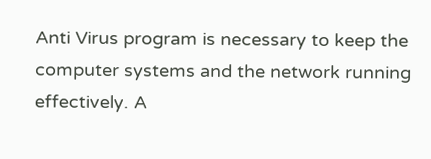Anti Virus program is necessary to keep the computer systems and the network running effectively. A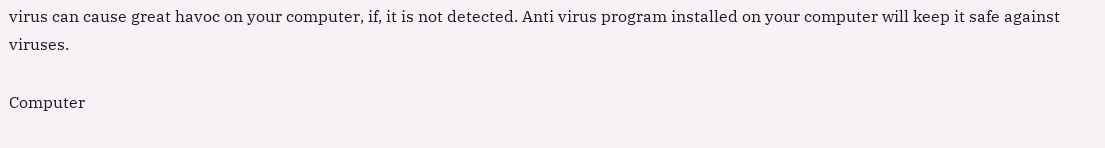virus can cause great havoc on your computer, if, it is not detected. Anti virus program installed on your computer will keep it safe against viruses.

Computer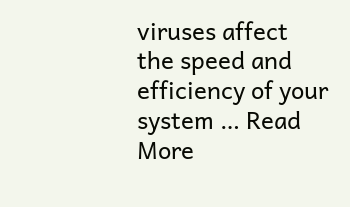viruses affect the speed and efficiency of your system … Read More